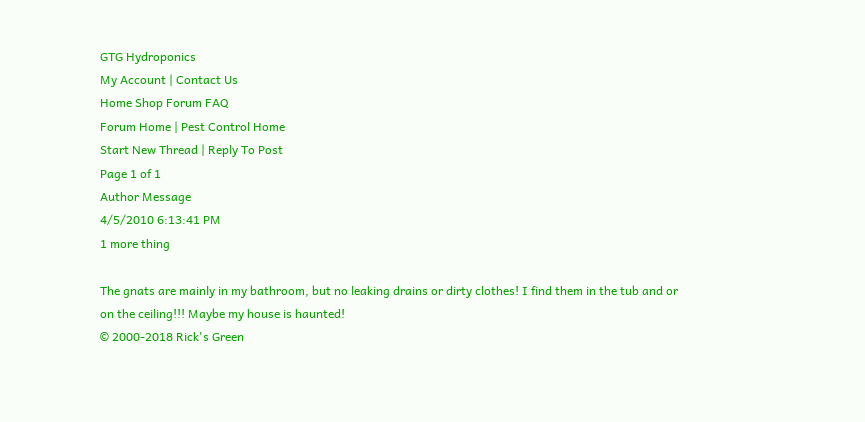GTG Hydroponics
My Account | Contact Us
Home Shop Forum FAQ
Forum Home | Pest Control Home
Start New Thread | Reply To Post
Page 1 of 1
Author Message
4/5/2010 6:13:41 PM
1 more thing

The gnats are mainly in my bathroom, but no leaking drains or dirty clothes! I find them in the tub and or on the ceiling!!! Maybe my house is haunted!
© 2000-2018 Rick's Green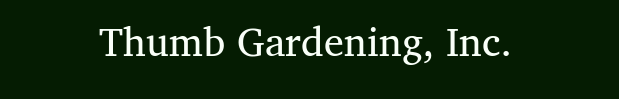Thumb Gardening, Inc.